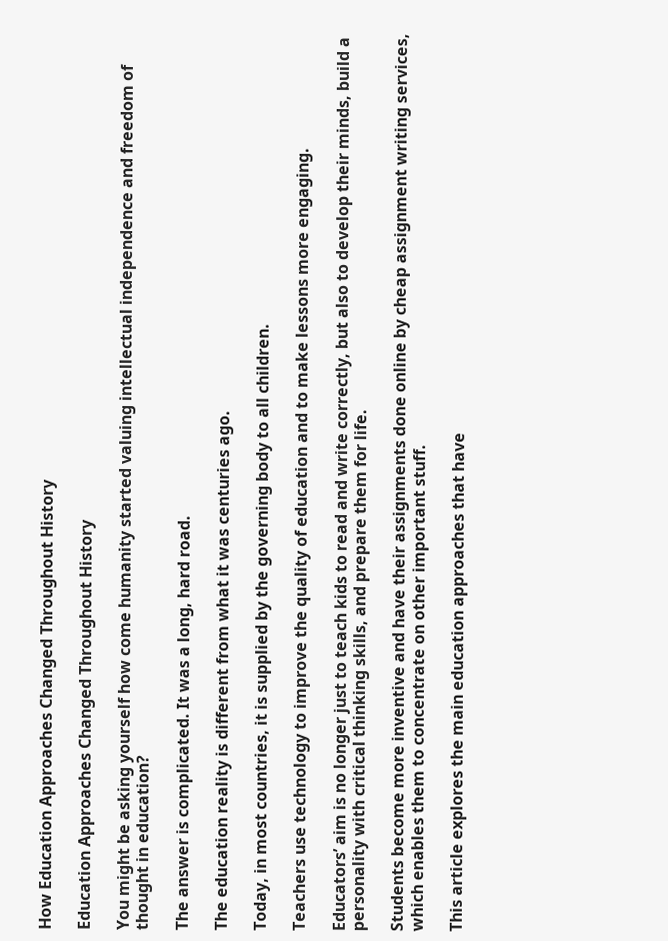How Education Approaches Changed Throughout History

Education Approaches Changed Throughout History

You might be asking yourself how come humanity started valuing intellectual independence and freedom of thought in education?

The answer is complicated. It was a long, hard road.

The education reality is different from what it was centuries ago.

Today, in most countries, it is supplied by the governing body to all children.

Teachers use technology to improve the quality of education and to make lessons more engaging.

Educators’ aim is no longer just to teach kids to read and write correctly, but also to develop their minds, build a personality with critical thinking skills, and prepare them for life.

Students become more inventive and have their assignments done online by cheap assignment writing services, which enables them to concentrate on other important stuff.

This article explores the main education approaches that have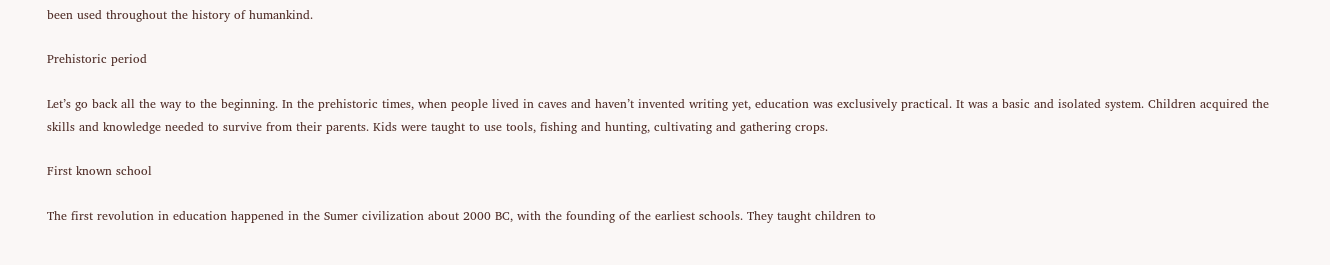been used throughout the history of humankind.

Prehistoric period

Let’s go back all the way to the beginning. In the prehistoric times, when people lived in caves and haven’t invented writing yet, education was exclusively practical. It was a basic and isolated system. Children acquired the skills and knowledge needed to survive from their parents. Kids were taught to use tools, fishing and hunting, cultivating and gathering crops.

First known school

The first revolution in education happened in the Sumer civilization about 2000 BC, with the founding of the earliest schools. They taught children to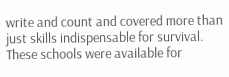write and count and covered more than just skills indispensable for survival. These schools were available for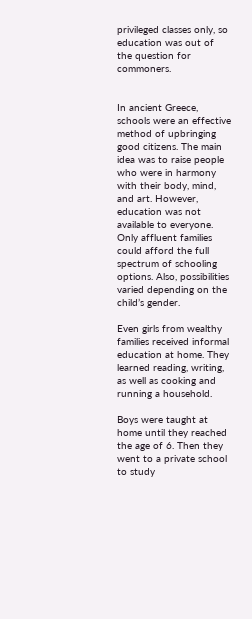privileged classes only, so education was out of the question for commoners.


In ancient Greece, schools were an effective method of upbringing good citizens. The main idea was to raise people who were in harmony with their body, mind, and art. However, education was not available to everyone. Only affluent families could afford the full spectrum of schooling options. Also, possibilities varied depending on the child’s gender.

Even girls from wealthy families received informal education at home. They learned reading, writing, as well as cooking and running a household.

Boys were taught at home until they reached the age of 6. Then they went to a private school to study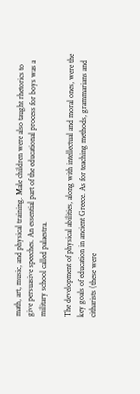math, art, music, and physical training. Male children were also taught rhetorics to give persuasive speeches. An essential part of the educational process for boys was a military school called palaestra.

The development of physical abilities, along with intellectual and moral ones, were the key goals of education in ancient Greece. As for teaching methods, grammarians and citharists (these were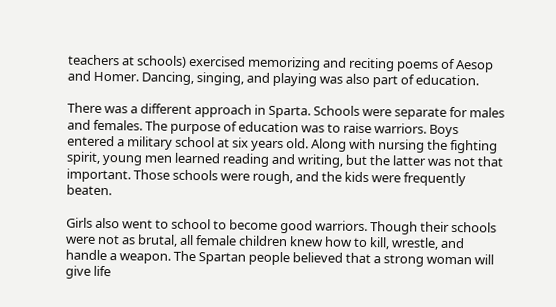teachers at schools) exercised memorizing and reciting poems of Aesop and Homer. Dancing, singing, and playing was also part of education.

There was a different approach in Sparta. Schools were separate for males and females. The purpose of education was to raise warriors. Boys entered a military school at six years old. Along with nursing the fighting spirit, young men learned reading and writing, but the latter was not that important. Those schools were rough, and the kids were frequently beaten.

Girls also went to school to become good warriors. Though their schools were not as brutal, all female children knew how to kill, wrestle, and handle a weapon. The Spartan people believed that a strong woman will give life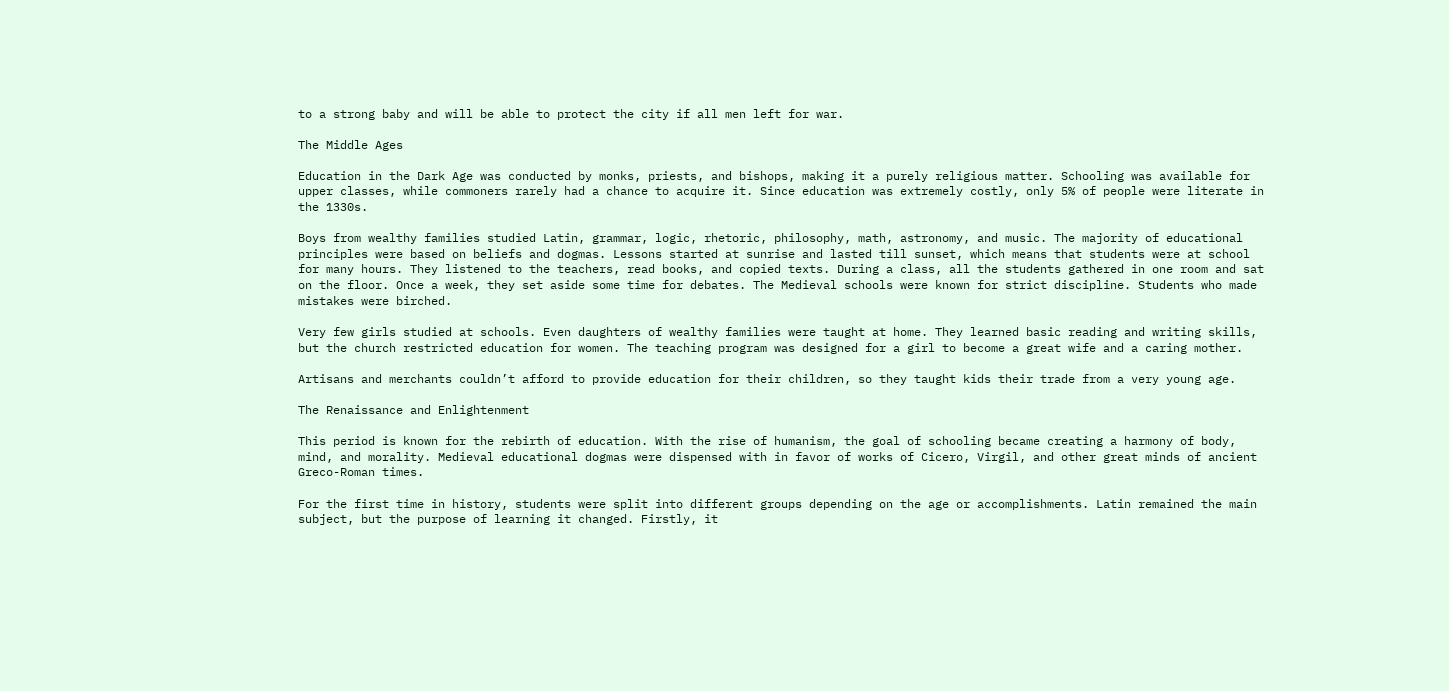to a strong baby and will be able to protect the city if all men left for war.

The Middle Ages

Education in the Dark Age was conducted by monks, priests, and bishops, making it a purely religious matter. Schooling was available for upper classes, while commoners rarely had a chance to acquire it. Since education was extremely costly, only 5% of people were literate in the 1330s.

Boys from wealthy families studied Latin, grammar, logic, rhetoric, philosophy, math, astronomy, and music. The majority of educational principles were based on beliefs and dogmas. Lessons started at sunrise and lasted till sunset, which means that students were at school for many hours. They listened to the teachers, read books, and copied texts. During a class, all the students gathered in one room and sat on the floor. Once a week, they set aside some time for debates. The Medieval schools were known for strict discipline. Students who made mistakes were birched.

Very few girls studied at schools. Even daughters of wealthy families were taught at home. They learned basic reading and writing skills, but the church restricted education for women. The teaching program was designed for a girl to become a great wife and a caring mother.

Artisans and merchants couldn’t afford to provide education for their children, so they taught kids their trade from a very young age.

The Renaissance and Enlightenment

This period is known for the rebirth of education. With the rise of humanism, the goal of schooling became creating a harmony of body, mind, and morality. Medieval educational dogmas were dispensed with in favor of works of Cicero, Virgil, and other great minds of ancient Greco-Roman times.

For the first time in history, students were split into different groups depending on the age or accomplishments. Latin remained the main subject, but the purpose of learning it changed. Firstly, it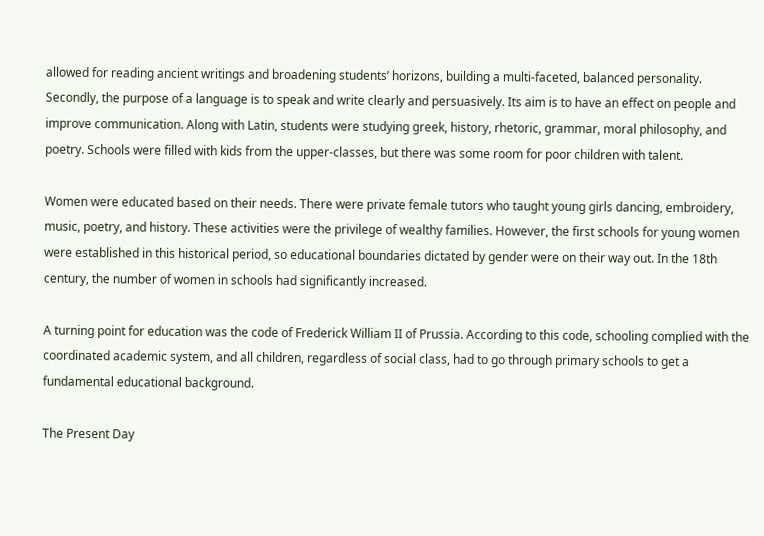allowed for reading ancient writings and broadening students’ horizons, building a multi-faceted, balanced personality. Secondly, the purpose of a language is to speak and write clearly and persuasively. Its aim is to have an effect on people and improve communication. Along with Latin, students were studying greek, history, rhetoric, grammar, moral philosophy, and poetry. Schools were filled with kids from the upper-classes, but there was some room for poor children with talent.

Women were educated based on their needs. There were private female tutors who taught young girls dancing, embroidery, music, poetry, and history. These activities were the privilege of wealthy families. However, the first schools for young women were established in this historical period, so educational boundaries dictated by gender were on their way out. In the 18th century, the number of women in schools had significantly increased.

A turning point for education was the code of Frederick William II of Prussia. According to this code, schooling complied with the coordinated academic system, and all children, regardless of social class, had to go through primary schools to get a fundamental educational background.

The Present Day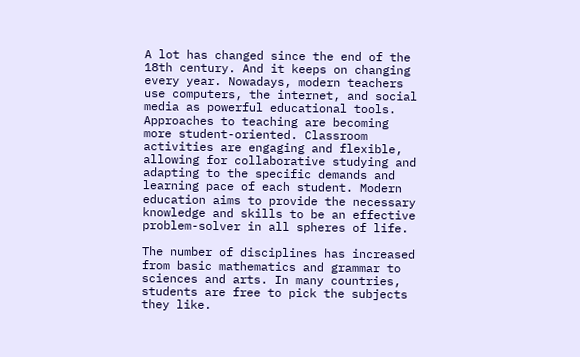A lot has changed since the end of the 18th century. And it keeps on changing every year. Nowadays, modern teachers use computers, the internet, and social media as powerful educational tools. Approaches to teaching are becoming more student-oriented. Classroom activities are engaging and flexible, allowing for collaborative studying and adapting to the specific demands and learning pace of each student. Modern education aims to provide the necessary knowledge and skills to be an effective problem-solver in all spheres of life.

The number of disciplines has increased from basic mathematics and grammar to sciences and arts. In many countries, students are free to pick the subjects they like.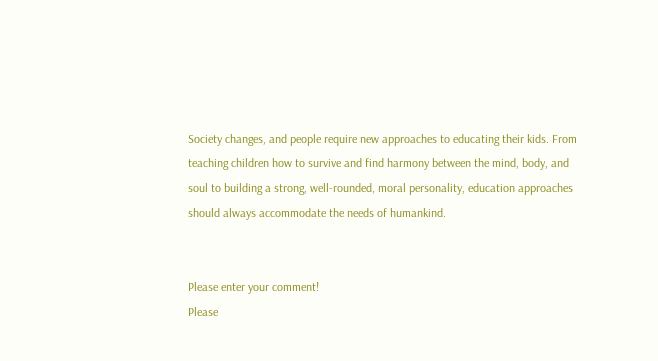Society changes, and people require new approaches to educating their kids. From teaching children how to survive and find harmony between the mind, body, and soul to building a strong, well-rounded, moral personality, education approaches should always accommodate the needs of humankind.


Please enter your comment!
Please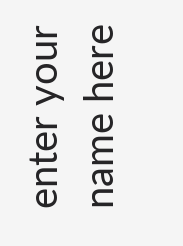enter your name here